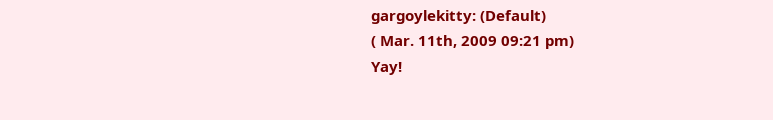gargoylekitty: (Default)
( Mar. 11th, 2009 09:21 pm)
Yay!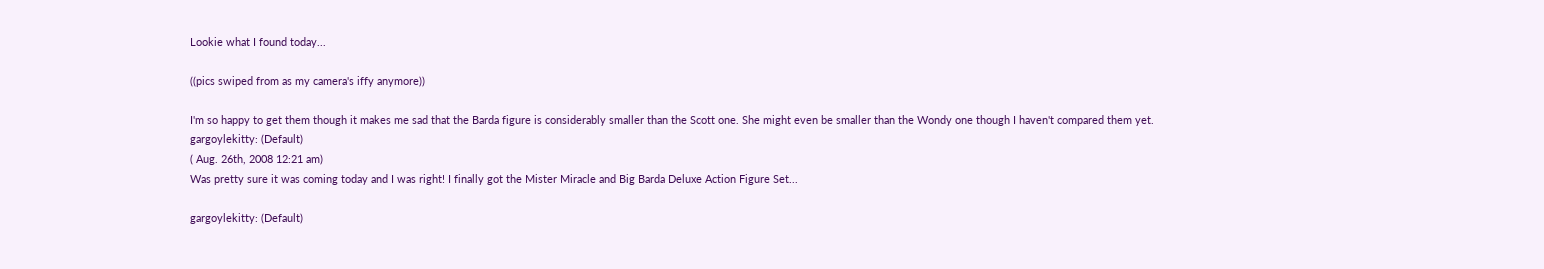Lookie what I found today...

((pics swiped from as my camera's iffy anymore))

I'm so happy to get them though it makes me sad that the Barda figure is considerably smaller than the Scott one. She might even be smaller than the Wondy one though I haven't compared them yet.
gargoylekitty: (Default)
( Aug. 26th, 2008 12:21 am)
Was pretty sure it was coming today and I was right! I finally got the Mister Miracle and Big Barda Deluxe Action Figure Set...

gargoylekitty: (Default)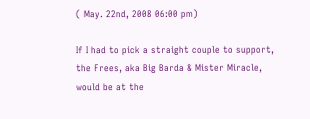( May. 22nd, 2008 06:00 pm)

If I had to pick a straight couple to support, the Frees, aka Big Barda & Mister Miracle, would be at the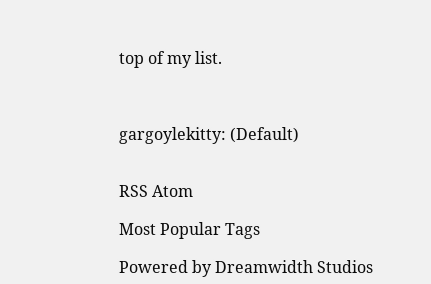top of my list.



gargoylekitty: (Default)


RSS Atom

Most Popular Tags

Powered by Dreamwidth Studios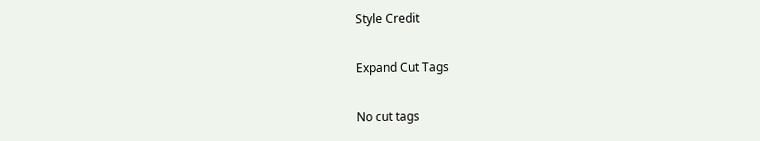Style Credit

Expand Cut Tags

No cut tags